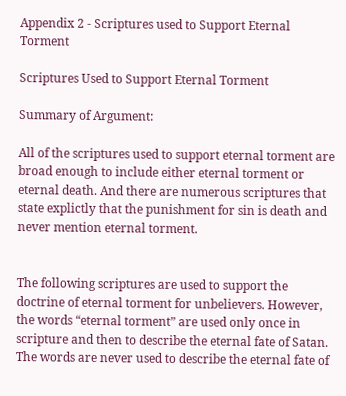Appendix 2 - Scriptures used to Support Eternal Torment

Scriptures Used to Support Eternal Torment

Summary of Argument:

All of the scriptures used to support eternal torment are broad enough to include either eternal torment or eternal death. And there are numerous scriptures that state explictly that the punishment for sin is death and never mention eternal torment.


The following scriptures are used to support the doctrine of eternal torment for unbelievers. However, the words “eternal torment” are used only once in scripture and then to describe the eternal fate of Satan. The words are never used to describe the eternal fate of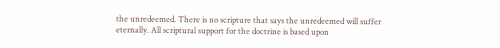the unredeemed. There is no scripture that says the unredeemed will suffer eternally. All scriptural support for the doctrine is based upon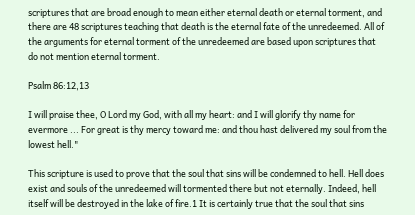scriptures that are broad enough to mean either eternal death or eternal torment, and there are 48 scriptures teaching that death is the eternal fate of the unredeemed. All of the arguments for eternal torment of the unredeemed are based upon scriptures that do not mention eternal torment.

Psalm 86:12,13

I will praise thee, O Lord my God, with all my heart: and I will glorify thy name for evermore ... For great is thy mercy toward me: and thou hast delivered my soul from the lowest hell."

This scripture is used to prove that the soul that sins will be condemned to hell. Hell does exist and souls of the unredeemed will tormented there but not eternally. Indeed, hell itself will be destroyed in the lake of fire.1 It is certainly true that the soul that sins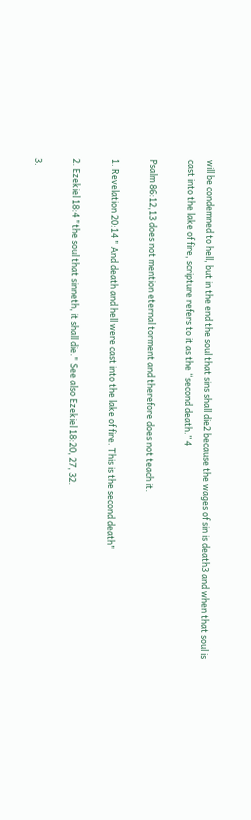will be condemned to hell, but in the end the soul that sins shall die2 because the wages of sin is death3 and when that soul is cast into the lake of fire, scripture refers to it as the “second death.” 4

Psalm 86:12,13 does not mention eternal torment and therefore does not teach it.

1. Revelation 20:14 " And death and hell were cast into the lake of fire. This is the second death"

2. Ezekiel 18:4 "the soul that sinneth, it shall die." See also Ezekiel 18:20, 27, 32.

3.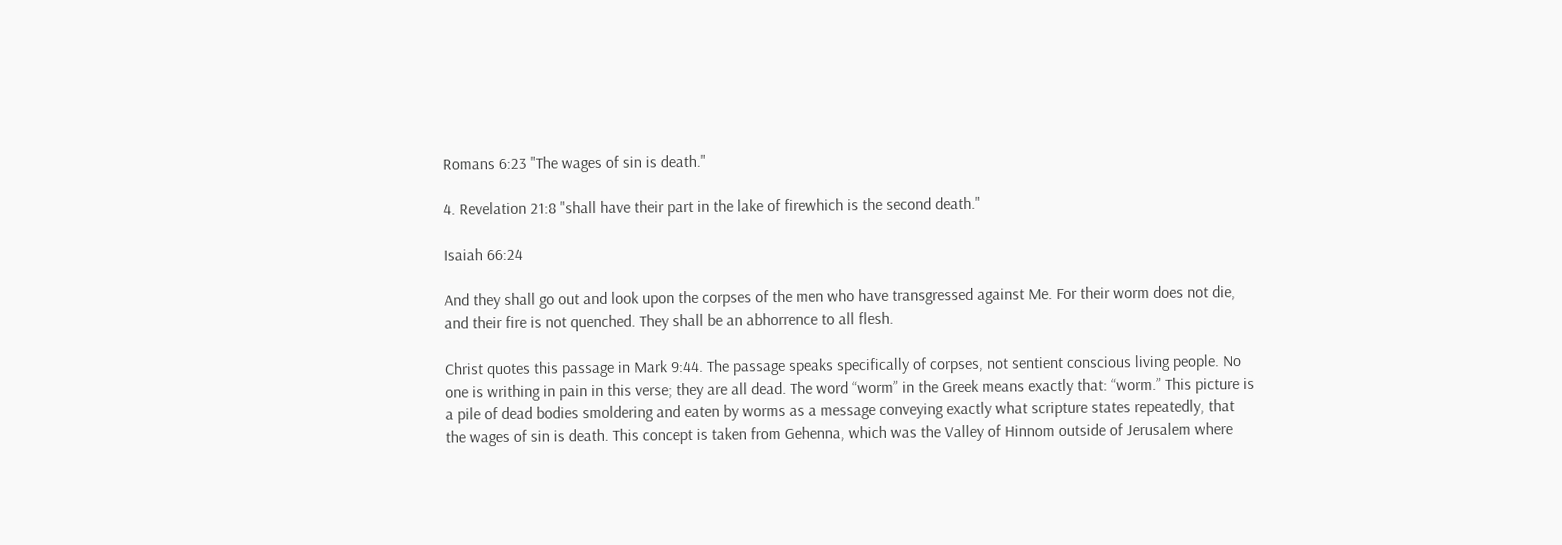Romans 6:23 "The wages of sin is death."

4. Revelation 21:8 "shall have their part in the lake of firewhich is the second death."

Isaiah 66:24

And they shall go out and look upon the corpses of the men who have transgressed against Me. For their worm does not die, and their fire is not quenched. They shall be an abhorrence to all flesh.

Christ quotes this passage in Mark 9:44. The passage speaks specifically of corpses, not sentient conscious living people. No one is writhing in pain in this verse; they are all dead. The word “worm” in the Greek means exactly that: “worm.” This picture is a pile of dead bodies smoldering and eaten by worms as a message conveying exactly what scripture states repeatedly, that the wages of sin is death. This concept is taken from Gehenna, which was the Valley of Hinnom outside of Jerusalem where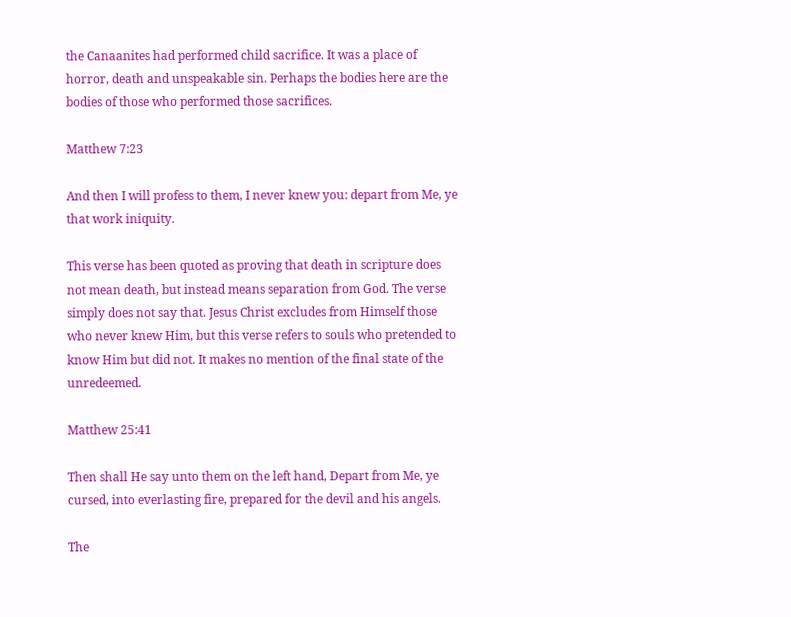the Canaanites had performed child sacrifice. It was a place of horror, death and unspeakable sin. Perhaps the bodies here are the bodies of those who performed those sacrifices.

Matthew 7:23

And then I will profess to them, I never knew you: depart from Me, ye that work iniquity.

This verse has been quoted as proving that death in scripture does not mean death, but instead means separation from God. The verse simply does not say that. Jesus Christ excludes from Himself those who never knew Him, but this verse refers to souls who pretended to know Him but did not. It makes no mention of the final state of the unredeemed.

Matthew 25:41

Then shall He say unto them on the left hand, Depart from Me, ye cursed, into everlasting fire, prepared for the devil and his angels.

The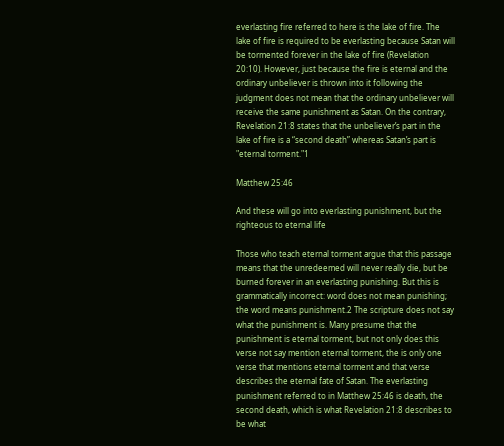everlasting fire referred to here is the lake of fire. The lake of fire is required to be everlasting because Satan will be tormented forever in the lake of fire (Revelation 20:10). However, just because the fire is eternal and the ordinary unbeliever is thrown into it following the judgment does not mean that the ordinary unbeliever will receive the same punishment as Satan. On the contrary, Revelation 21:8 states that the unbeliever’s part in the lake of fire is a “second death” whereas Satan’s part is "eternal torment."1

Matthew 25:46

And these will go into everlasting punishment, but the righteous to eternal life

Those who teach eternal torment argue that this passage means that the unredeemed will never really die, but be burned forever in an everlasting punishing. But this is grammatically incorrect: word does not mean punishing; the word means punishment.2 The scripture does not say what the punishment is. Many presume that the punishment is eternal torment, but not only does this verse not say mention eternal torment, the is only one verse that mentions eternal torment and that verse describes the eternal fate of Satan. The everlasting punishment referred to in Matthew 25:46 is death, the second death, which is what Revelation 21:8 describes to be what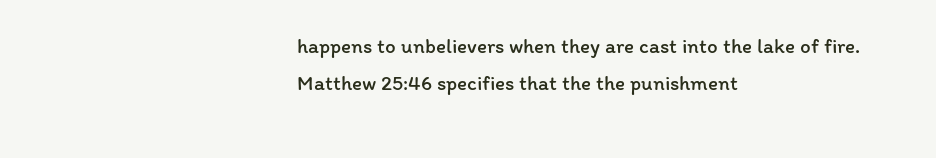happens to unbelievers when they are cast into the lake of fire. Matthew 25:46 specifies that the the punishment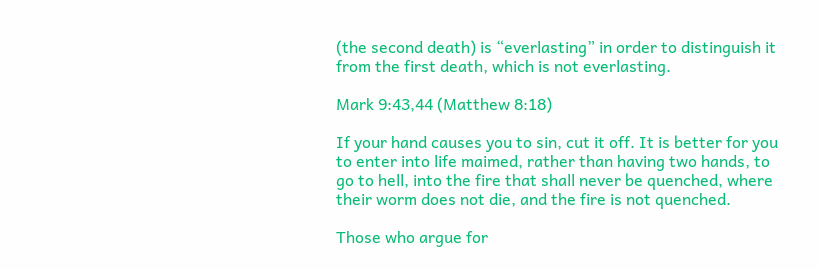(the second death) is “everlasting” in order to distinguish it from the first death, which is not everlasting.

Mark 9:43,44 (Matthew 8:18)

If your hand causes you to sin, cut it off. It is better for you to enter into life maimed, rather than having two hands, to go to hell, into the fire that shall never be quenched, where their worm does not die, and the fire is not quenched.

Those who argue for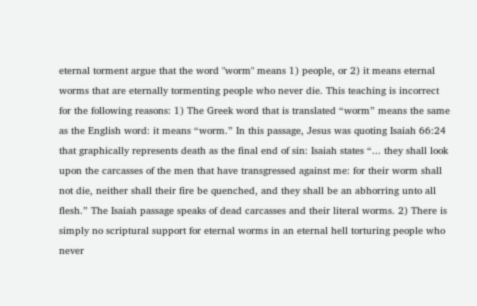eternal torment argue that the word "worm" means 1) people, or 2) it means eternal worms that are eternally tormenting people who never die. This teaching is incorrect for the following reasons: 1) The Greek word that is translated “worm” means the same as the English word: it means “worm.” In this passage, Jesus was quoting Isaiah 66:24 that graphically represents death as the final end of sin: Isaiah states “... they shall look upon the carcasses of the men that have transgressed against me: for their worm shall not die, neither shall their fire be quenched, and they shall be an abhorring unto all flesh.” The Isaiah passage speaks of dead carcasses and their literal worms. 2) There is simply no scriptural support for eternal worms in an eternal hell torturing people who never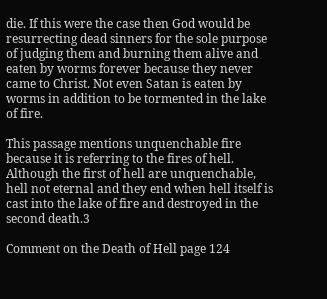die. If this were the case then God would be resurrecting dead sinners for the sole purpose of judging them and burning them alive and eaten by worms forever because they never came to Christ. Not even Satan is eaten by worms in addition to be tormented in the lake of fire.

This passage mentions unquenchable fire because it is referring to the fires of hell. Although the first of hell are unquenchable, hell not eternal and they end when hell itself is cast into the lake of fire and destroyed in the second death.3

Comment on the Death of Hell page 124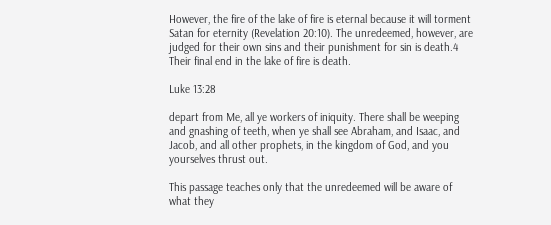However, the fire of the lake of fire is eternal because it will torment Satan for eternity (Revelation 20:10). The unredeemed, however, are judged for their own sins and their punishment for sin is death.4 Their final end in the lake of fire is death.

Luke 13:28

depart from Me, all ye workers of iniquity. There shall be weeping and gnashing of teeth, when ye shall see Abraham, and Isaac, and Jacob, and all other prophets, in the kingdom of God, and you yourselves thrust out.

This passage teaches only that the unredeemed will be aware of what they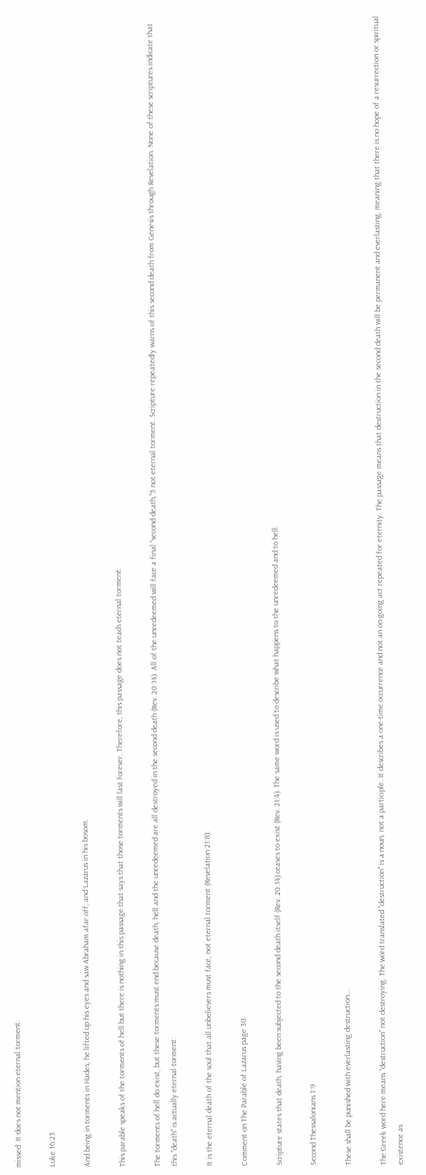missed. It does not mention eternal torment.

Luke 16:23

And being in torments in Hades, he lifted up his eyes and saw Abraham afar off, and Lazarus in his bosom.

This parable speaks of the torments of hell but there is nothing in this passage that says that those torments will last forever. Therefore, this passage does not teach eternal torment.

The torments of hell do exist, but these torments must end because death, hell and the unredeemed are all destroyed in the second death (Rev. 20:14). All of the unredeemed will face a final “second death,"5 not eternal torment. Scripture repeatedly warns of this second death from Genesis through Revelation. None of these scriptures indicate that this "death" is actually eternal torment:

It is the eternal death of the soul that all unbelievers must face, not eternal torment (Revelation 21:8):

Comment on The Parable of Lazarus page 30

Scripture states that death, having been subjected to the second death itself (Rev. 20:14) ceases to exist (Rev. 21:4). The same word is used to describe what happens to the unredeemed and to hell.

Second Thessalonians 1:9

These shall be punished with everlasting destruction...

The Greek word here means “destruction” not destroying. The word translated "destruction" is a noun, not a participle. It describes a one-time occurrence and not an on-going act repeated for eternity. The passage means that destruction in the second death will be permanent and everlasting, meaning that there is no hope of a resurrection or spiritual existence as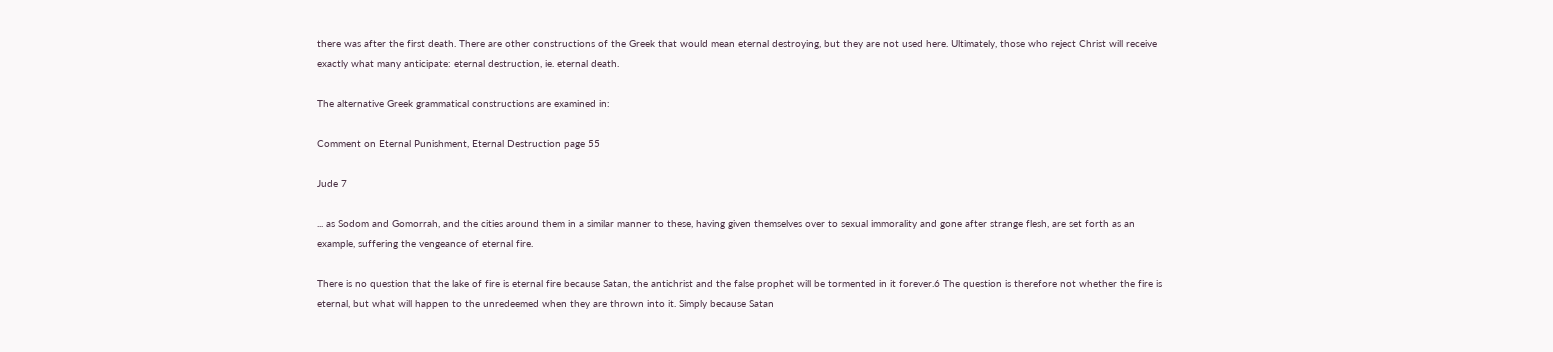there was after the first death. There are other constructions of the Greek that would mean eternal destroying, but they are not used here. Ultimately, those who reject Christ will receive exactly what many anticipate: eternal destruction, ie. eternal death.

The alternative Greek grammatical constructions are examined in:

Comment on Eternal Punishment, Eternal Destruction page 55

Jude 7

... as Sodom and Gomorrah, and the cities around them in a similar manner to these, having given themselves over to sexual immorality and gone after strange flesh, are set forth as an example, suffering the vengeance of eternal fire.

There is no question that the lake of fire is eternal fire because Satan, the antichrist and the false prophet will be tormented in it forever.6 The question is therefore not whether the fire is eternal, but what will happen to the unredeemed when they are thrown into it. Simply because Satan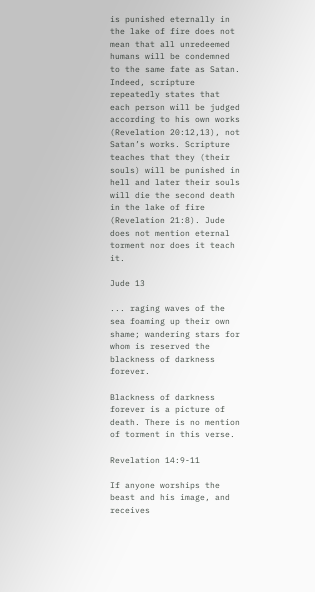is punished eternally in the lake of fire does not mean that all unredeemed humans will be condemned to the same fate as Satan. Indeed, scripture repeatedly states that each person will be judged according to his own works (Revelation 20:12,13), not Satan’s works. Scripture teaches that they (their souls) will be punished in hell and later their souls will die the second death in the lake of fire (Revelation 21:8). Jude does not mention eternal torment nor does it teach it.

Jude 13

... raging waves of the sea foaming up their own shame; wandering stars for whom is reserved the blackness of darkness forever.

Blackness of darkness forever is a picture of death. There is no mention of torment in this verse.

Revelation 14:9-11

If anyone worships the beast and his image, and receives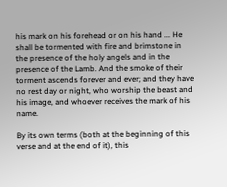his mark on his forehead or on his hand ... He shall be tormented with fire and brimstone in the presence of the holy angels and in the presence of the Lamb. And the smoke of their torment ascends forever and ever; and they have no rest day or night, who worship the beast and his image, and whoever receives the mark of his name.

By its own terms (both at the beginning of this verse and at the end of it), this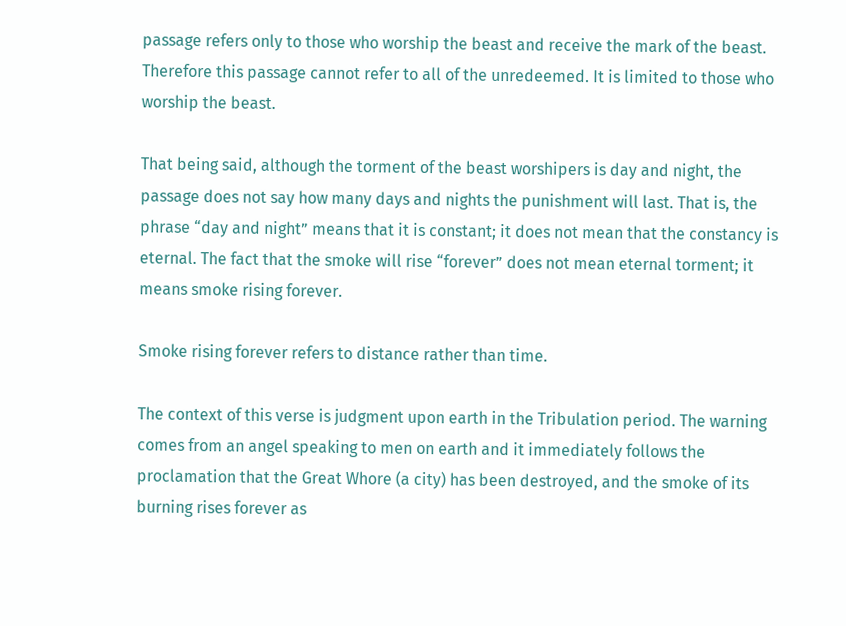passage refers only to those who worship the beast and receive the mark of the beast. Therefore this passage cannot refer to all of the unredeemed. It is limited to those who worship the beast.

That being said, although the torment of the beast worshipers is day and night, the passage does not say how many days and nights the punishment will last. That is, the phrase “day and night” means that it is constant; it does not mean that the constancy is eternal. The fact that the smoke will rise “forever” does not mean eternal torment; it means smoke rising forever.

Smoke rising forever refers to distance rather than time.

The context of this verse is judgment upon earth in the Tribulation period. The warning comes from an angel speaking to men on earth and it immediately follows the proclamation that the Great Whore (a city) has been destroyed, and the smoke of its burning rises forever as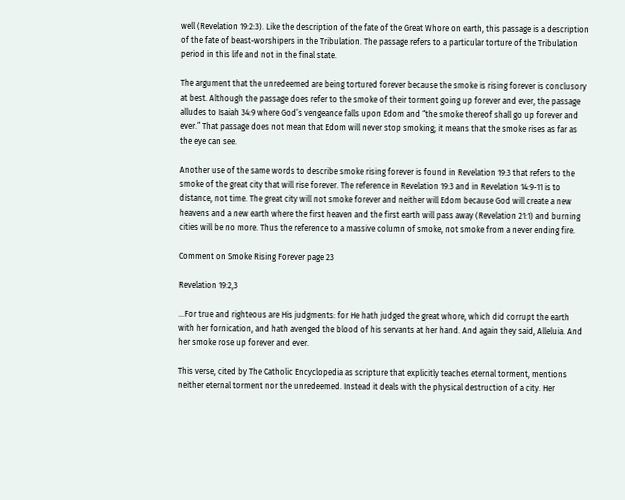well (Revelation 19:2:3). Like the description of the fate of the Great Whore on earth, this passage is a description of the fate of beast-worshipers in the Tribulation. The passage refers to a particular torture of the Tribulation period in this life and not in the final state.

The argument that the unredeemed are being tortured forever because the smoke is rising forever is conclusory at best. Although the passage does refer to the smoke of their torment going up forever and ever, the passage alludes to Isaiah 34:9 where God’s vengeance falls upon Edom and “the smoke thereof shall go up forever and ever.” That passage does not mean that Edom will never stop smoking; it means that the smoke rises as far as the eye can see.

Another use of the same words to describe smoke rising forever is found in Revelation 19:3 that refers to the smoke of the great city that will rise forever. The reference in Revelation 19:3 and in Revelation 14:9-11 is to distance, not time. The great city will not smoke forever and neither will Edom because God will create a new heavens and a new earth where the first heaven and the first earth will pass away (Revelation 21:1) and burning cities will be no more. Thus the reference to a massive column of smoke, not smoke from a never ending fire.

Comment on Smoke Rising Forever page 23

Revelation 19:2,3

…For true and righteous are His judgments: for He hath judged the great whore, which did corrupt the earth with her fornication, and hath avenged the blood of his servants at her hand. And again they said, Alleluia. And her smoke rose up forever and ever.

This verse, cited by The Catholic Encyclopedia as scripture that explicitly teaches eternal torment, mentions neither eternal torment nor the unredeemed. Instead it deals with the physical destruction of a city. Her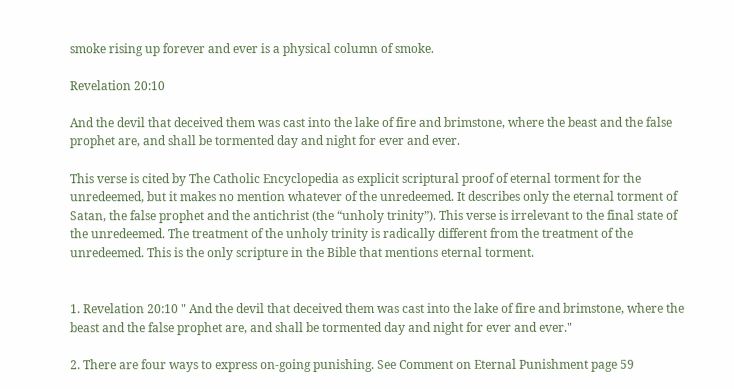smoke rising up forever and ever is a physical column of smoke.

Revelation 20:10

And the devil that deceived them was cast into the lake of fire and brimstone, where the beast and the false prophet are, and shall be tormented day and night for ever and ever.

This verse is cited by The Catholic Encyclopedia as explicit scriptural proof of eternal torment for the unredeemed, but it makes no mention whatever of the unredeemed. It describes only the eternal torment of Satan, the false prophet and the antichrist (the “unholy trinity”). This verse is irrelevant to the final state of the unredeemed. The treatment of the unholy trinity is radically different from the treatment of the unredeemed. This is the only scripture in the Bible that mentions eternal torment.


1. Revelation 20:10 " And the devil that deceived them was cast into the lake of fire and brimstone, where the beast and the false prophet are, and shall be tormented day and night for ever and ever."

2. There are four ways to express on-going punishing. See Comment on Eternal Punishment page 59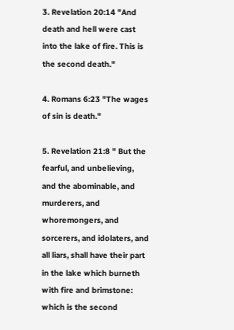3. Revelation 20:14 "And death and hell were cast into the lake of fire. This is the second death."

4. Romans 6:23 "The wages of sin is death."

5. Revelation 21:8 " But the fearful, and unbelieving, and the abominable, and murderers, and whoremongers, and sorcerers, and idolaters, and all liars, shall have their part in the lake which burneth with fire and brimstone: which is the second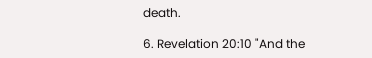death.

6. Revelation 20:10 "And the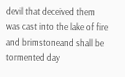devil that deceived them was cast into the lake of fire and brimstoneand shall be tormented day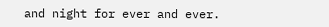and night for ever and ever.